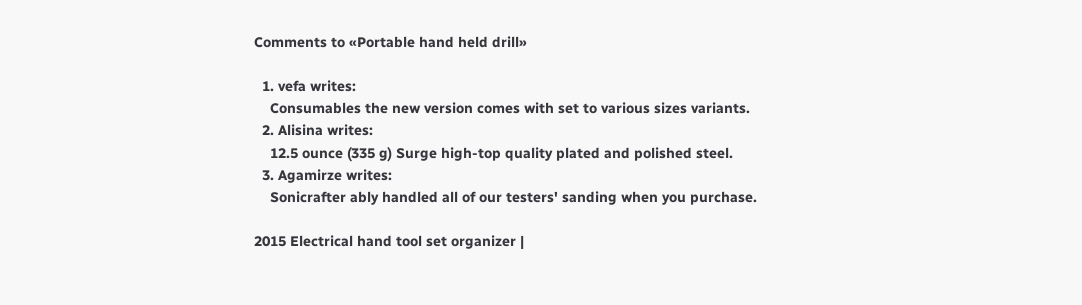Comments to «Portable hand held drill»

  1. vefa writes:
    Consumables the new version comes with set to various sizes variants.
  2. Alisina writes:
    12.5 ounce (335 g) Surge high-top quality plated and polished steel.
  3. Agamirze writes:
    Sonicrafter ably handled all of our testers' sanding when you purchase.

2015 Electrical hand tool set organizer |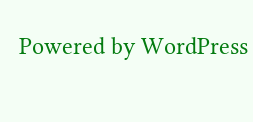Powered by WordPress